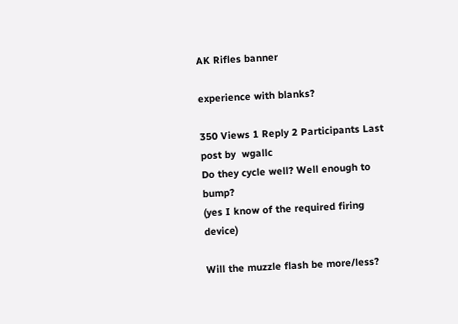AK Rifles banner

experience with blanks?

350 Views 1 Reply 2 Participants Last post by  wgallc
Do they cycle well? Well enough to bump?
(yes I know of the required firing device)

Will the muzzle flash be more/less?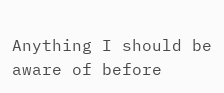Anything I should be aware of before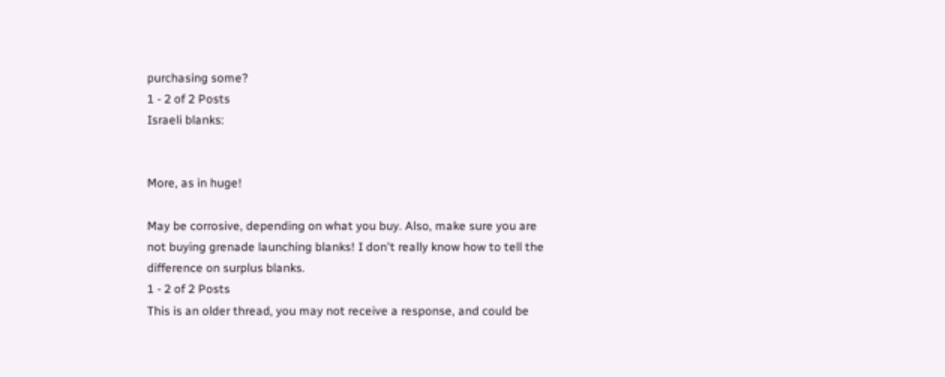purchasing some?
1 - 2 of 2 Posts
Israeli blanks:


More, as in huge!

May be corrosive, depending on what you buy. Also, make sure you are not buying grenade launching blanks! I don't really know how to tell the difference on surplus blanks.
1 - 2 of 2 Posts
This is an older thread, you may not receive a response, and could be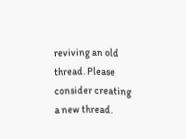reviving an old thread. Please consider creating a new thread.